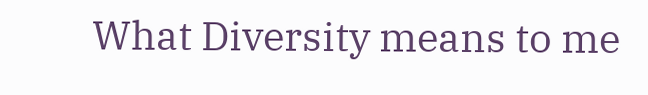What Diversity means to me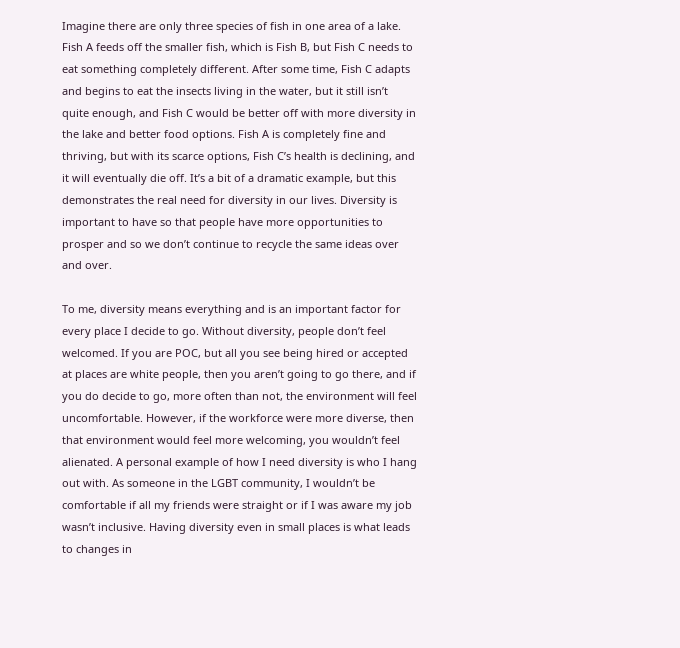Imagine there are only three species of fish in one area of a lake. Fish A feeds off the smaller fish, which is Fish B, but Fish C needs to eat something completely different. After some time, Fish C adapts and begins to eat the insects living in the water, but it still isn’t quite enough, and Fish C would be better off with more diversity in the lake and better food options. Fish A is completely fine and thriving, but with its scarce options, Fish C’s health is declining, and it will eventually die off. It’s a bit of a dramatic example, but this demonstrates the real need for diversity in our lives. Diversity is important to have so that people have more opportunities to prosper and so we don’t continue to recycle the same ideas over and over.

To me, diversity means everything and is an important factor for every place I decide to go. Without diversity, people don’t feel welcomed. If you are POC, but all you see being hired or accepted at places are white people, then you aren’t going to go there, and if you do decide to go, more often than not, the environment will feel uncomfortable. However, if the workforce were more diverse, then that environment would feel more welcoming, you wouldn’t feel alienated. A personal example of how I need diversity is who I hang out with. As someone in the LGBT community, I wouldn’t be comfortable if all my friends were straight or if I was aware my job wasn’t inclusive. Having diversity even in small places is what leads to changes in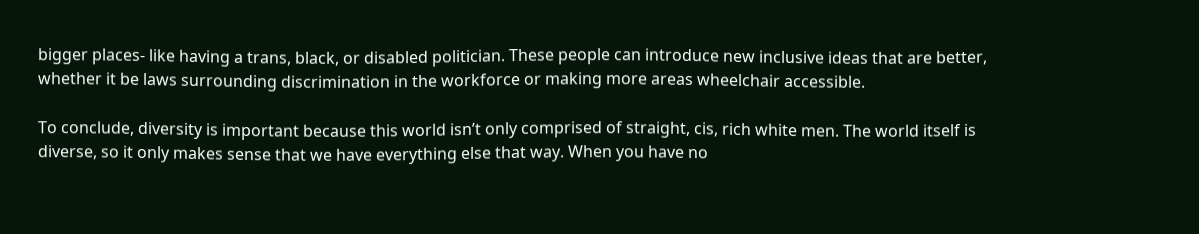bigger places- like having a trans, black, or disabled politician. These people can introduce new inclusive ideas that are better, whether it be laws surrounding discrimination in the workforce or making more areas wheelchair accessible.

To conclude, diversity is important because this world isn’t only comprised of straight, cis, rich white men. The world itself is diverse, so it only makes sense that we have everything else that way. When you have no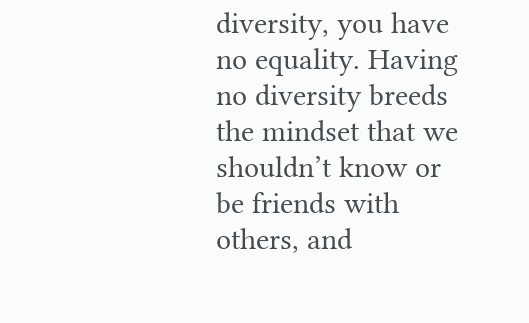diversity, you have no equality. Having no diversity breeds the mindset that we shouldn’t know or be friends with others, and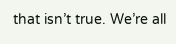that isn’t true. We’re all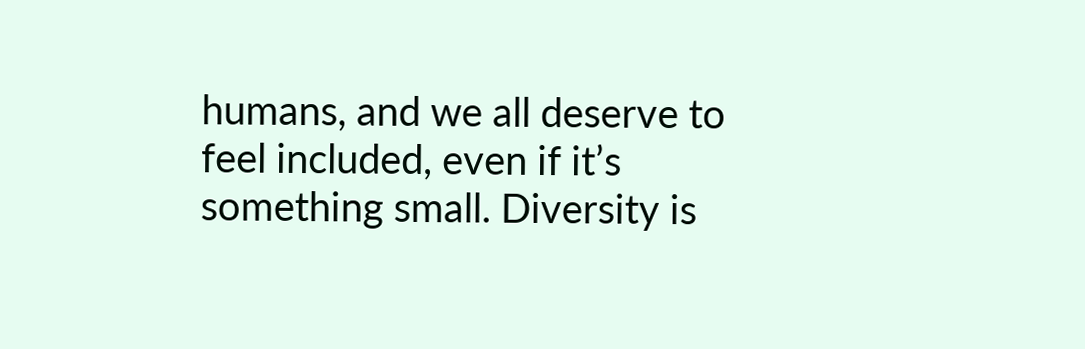humans, and we all deserve to feel included, even if it’s something small. Diversity is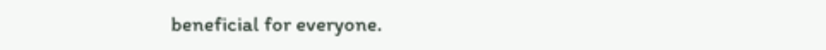beneficial for everyone.